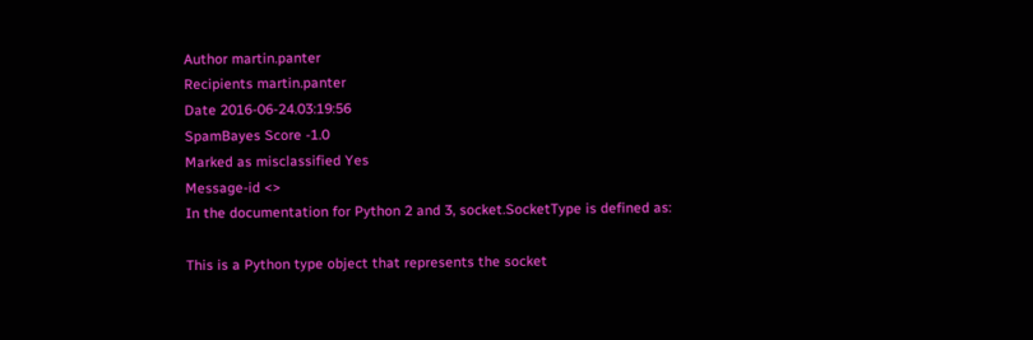Author martin.panter
Recipients martin.panter
Date 2016-06-24.03:19:56
SpamBayes Score -1.0
Marked as misclassified Yes
Message-id <>
In the documentation for Python 2 and 3, socket.SocketType is defined as:

This is a Python type object that represents the socket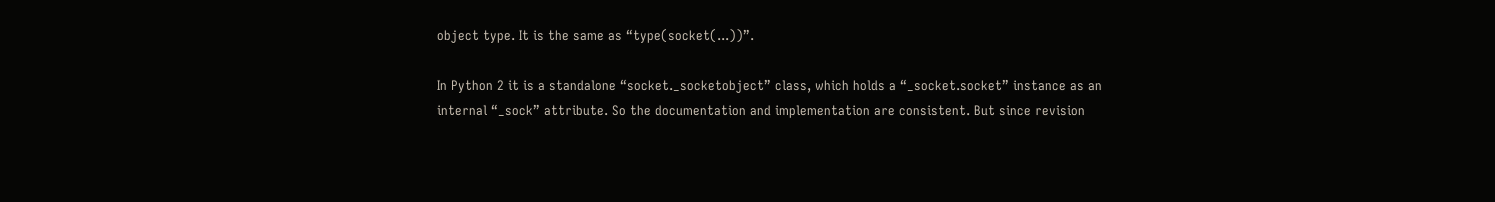object type. It is the same as “type(socket(...))”.

In Python 2 it is a standalone “socket._socketobject” class, which holds a “_socket.socket” instance as an internal “_sock” attribute. So the documentation and implementation are consistent. But since revision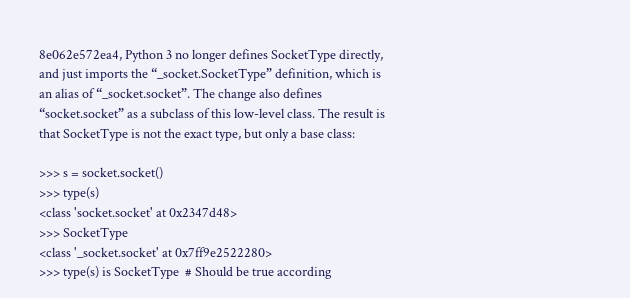8e062e572ea4, Python 3 no longer defines SocketType directly, and just imports the “_socket.SocketType” definition, which is an alias of “_socket.socket”. The change also defines “socket.socket” as a subclass of this low-level class. The result is that SocketType is not the exact type, but only a base class:

>>> s = socket.socket()
>>> type(s)
<class 'socket.socket' at 0x2347d48>
>>> SocketType
<class '_socket.socket' at 0x7ff9e2522280>
>>> type(s) is SocketType  # Should be true according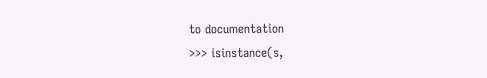to documentation
>>> isinstance(s,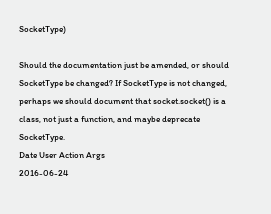SocketType)

Should the documentation just be amended, or should SocketType be changed? If SocketType is not changed, perhaps we should document that socket.socket() is a class, not just a function, and maybe deprecate SocketType.
Date User Action Args
2016-06-24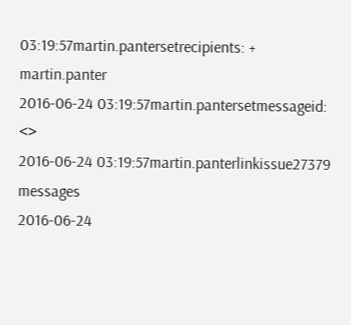03:19:57martin.pantersetrecipients: + martin.panter
2016-06-24 03:19:57martin.pantersetmessageid: <>
2016-06-24 03:19:57martin.panterlinkissue27379 messages
2016-06-24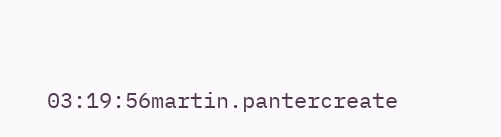03:19:56martin.pantercreate